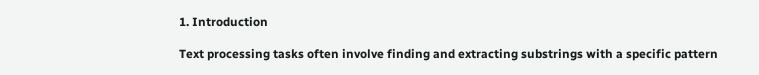1. Introduction

Text processing tasks often involve finding and extracting substrings with a specific pattern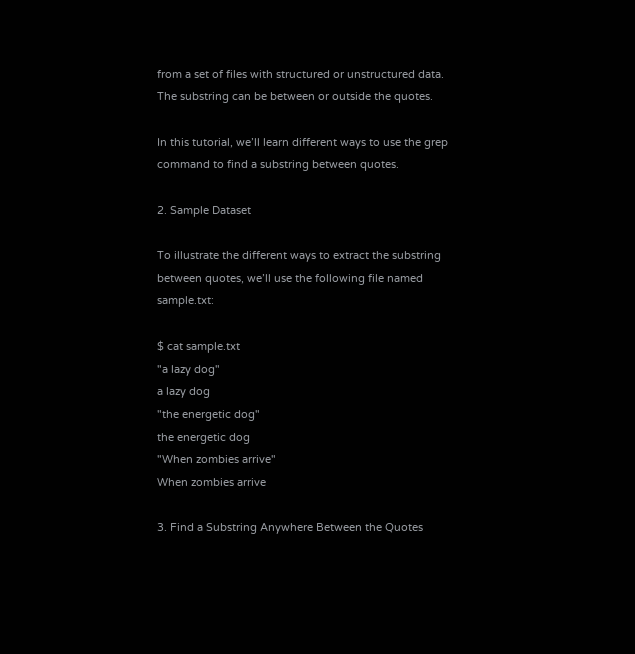from a set of files with structured or unstructured data. The substring can be between or outside the quotes.

In this tutorial, we’ll learn different ways to use the grep command to find a substring between quotes.

2. Sample Dataset

To illustrate the different ways to extract the substring between quotes, we’ll use the following file named sample.txt:

$ cat sample.txt
"a lazy dog"
a lazy dog
"the energetic dog"
the energetic dog
"When zombies arrive"
When zombies arrive

3. Find a Substring Anywhere Between the Quotes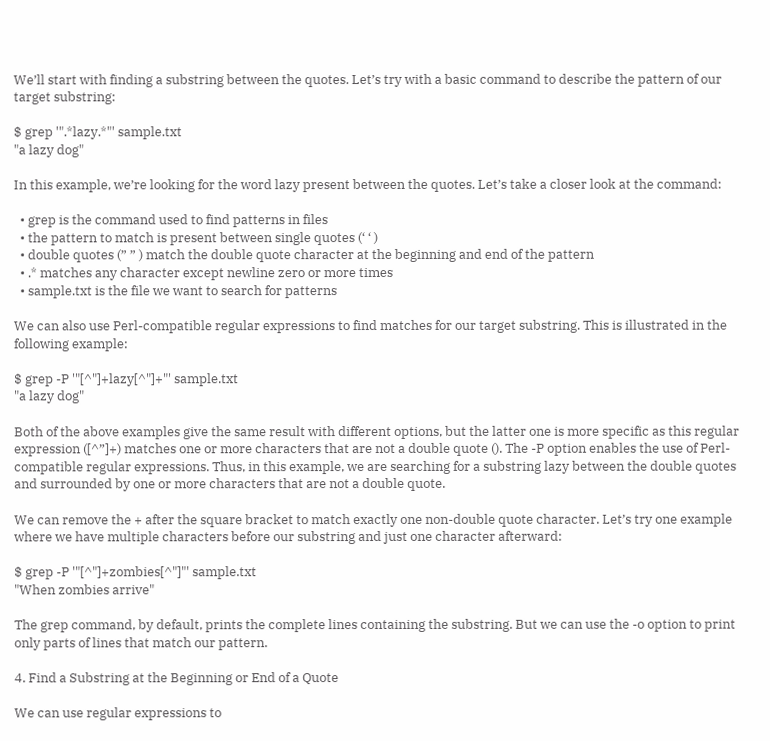We’ll start with finding a substring between the quotes. Let’s try with a basic command to describe the pattern of our target substring:

$ grep '".*lazy.*"' sample.txt
"a lazy dog"

In this example, we’re looking for the word lazy present between the quotes. Let’s take a closer look at the command:

  • grep is the command used to find patterns in files
  • the pattern to match is present between single quotes (‘ ‘ )
  • double quotes (” ” ) match the double quote character at the beginning and end of the pattern
  • .* matches any character except newline zero or more times
  • sample.txt is the file we want to search for patterns

We can also use Perl-compatible regular expressions to find matches for our target substring. This is illustrated in the following example:

$ grep -P '"[^"]+lazy[^"]+"' sample.txt
"a lazy dog"

Both of the above examples give the same result with different options, but the latter one is more specific as this regular expression ([^”]+) matches one or more characters that are not a double quote (). The -P option enables the use of Perl-compatible regular expressions. Thus, in this example, we are searching for a substring lazy between the double quotes and surrounded by one or more characters that are not a double quote.

We can remove the + after the square bracket to match exactly one non-double quote character. Let’s try one example where we have multiple characters before our substring and just one character afterward:

$ grep -P '"[^"]+zombies[^"]"' sample.txt
"When zombies arrive"

The grep command, by default, prints the complete lines containing the substring. But we can use the -o option to print only parts of lines that match our pattern.

4. Find a Substring at the Beginning or End of a Quote

We can use regular expressions to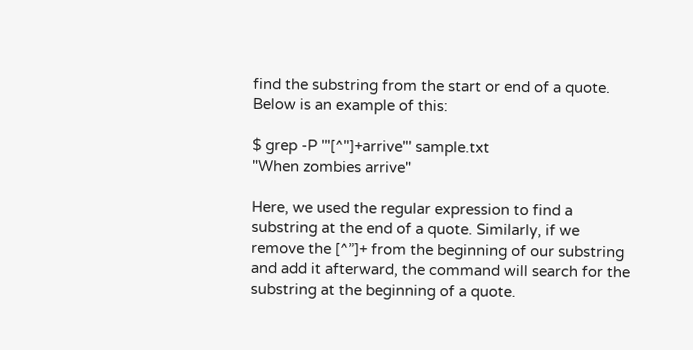find the substring from the start or end of a quote. Below is an example of this:

$ grep -P '"[^"]+arrive"' sample.txt
"When zombies arrive"

Here, we used the regular expression to find a substring at the end of a quote. Similarly, if we remove the [^”]+ from the beginning of our substring and add it afterward, the command will search for the substring at the beginning of a quote.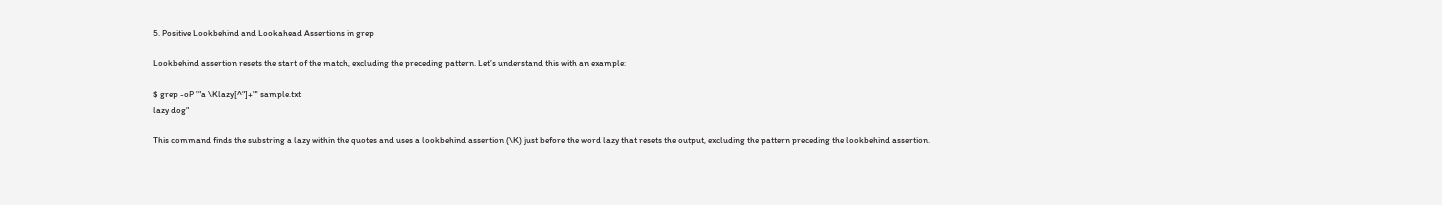5. Positive Lookbehind and Lookahead Assertions in grep

Lookbehind assertion resets the start of the match, excluding the preceding pattern. Let’s understand this with an example:

$ grep -oP '"a \Klazy[^"]+"' sample.txt
lazy dog"

This command finds the substring a lazy within the quotes and uses a lookbehind assertion (\K) just before the word lazy that resets the output, excluding the pattern preceding the lookbehind assertion.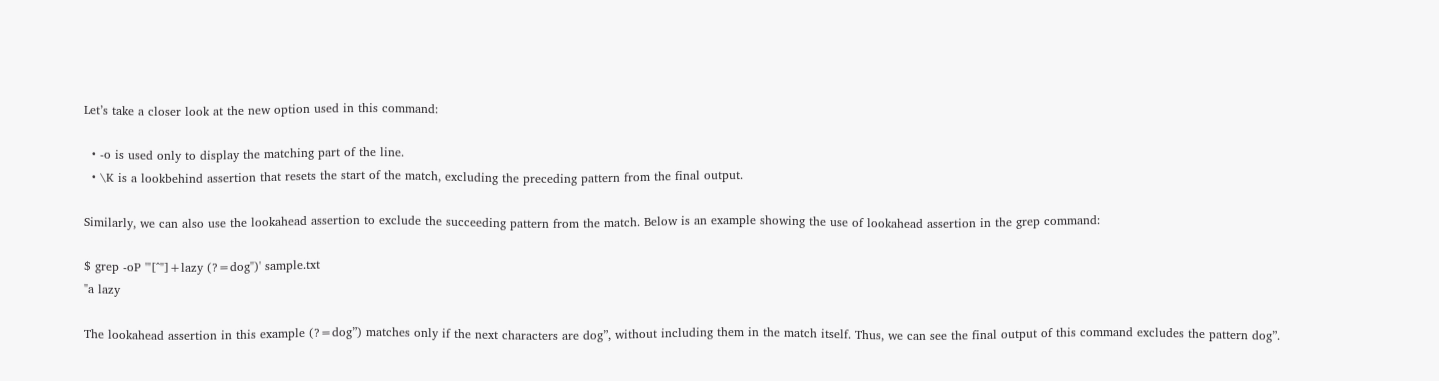Let’s take a closer look at the new option used in this command:

  • -o is used only to display the matching part of the line.
  • \K is a lookbehind assertion that resets the start of the match, excluding the preceding pattern from the final output.

Similarly, we can also use the lookahead assertion to exclude the succeeding pattern from the match. Below is an example showing the use of lookahead assertion in the grep command:

$ grep -oP '"[^"]+lazy (?=dog")' sample.txt
"a lazy

The lookahead assertion in this example (?=dog”) matches only if the next characters are dog”, without including them in the match itself. Thus, we can see the final output of this command excludes the pattern dog”.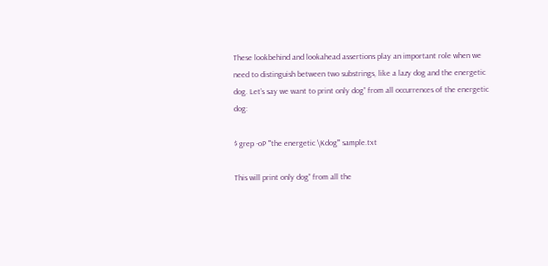These lookbehind and lookahead assertions play an important role when we need to distinguish between two substrings, like a lazy dog and the energetic dog. Let’s say we want to print only dog” from all occurrences of the energetic dog:

$ grep -oP '"the energetic \Kdog"' sample.txt

This will print only dog” from all the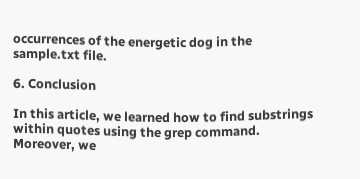occurrences of the energetic dog in the sample.txt file.

6. Conclusion

In this article, we learned how to find substrings within quotes using the grep command. Moreover, we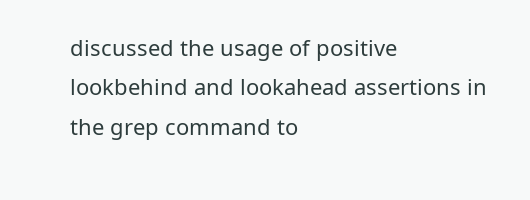discussed the usage of positive lookbehind and lookahead assertions in the grep command to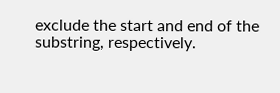exclude the start and end of the substring, respectively.